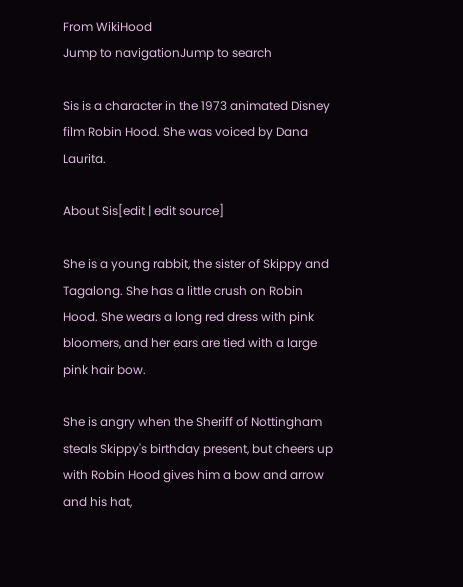From WikiHood
Jump to navigationJump to search

Sis is a character in the 1973 animated Disney film Robin Hood. She was voiced by Dana Laurita.

About Sis[edit | edit source]

She is a young rabbit, the sister of Skippy and Tagalong. She has a little crush on Robin Hood. She wears a long red dress with pink bloomers, and her ears are tied with a large pink hair bow.

She is angry when the Sheriff of Nottingham steals Skippy's birthday present, but cheers up with Robin Hood gives him a bow and arrow and his hat,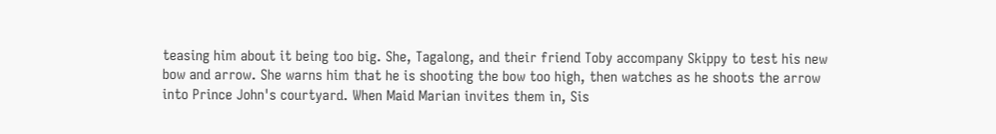teasing him about it being too big. She, Tagalong, and their friend Toby accompany Skippy to test his new bow and arrow. She warns him that he is shooting the bow too high, then watches as he shoots the arrow into Prince John's courtyard. When Maid Marian invites them in, Sis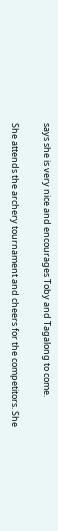says she is very nice and encourages Toby and Tagalong to come.

She attends the archery tournament and cheers for the competitors. She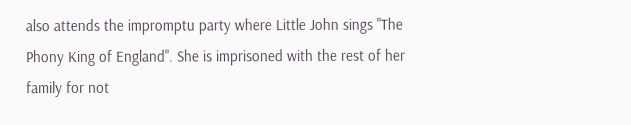also attends the impromptu party where Little John sings "The Phony King of England". She is imprisoned with the rest of her family for not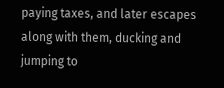paying taxes, and later escapes along with them, ducking and jumping to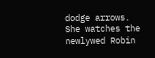dodge arrows. She watches the newlywed Robin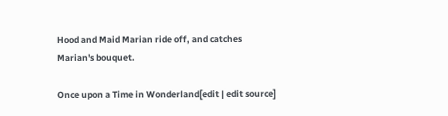Hood and Maid Marian ride off, and catches Marian's bouquet.

Once upon a Time in Wonderland[edit | edit source]